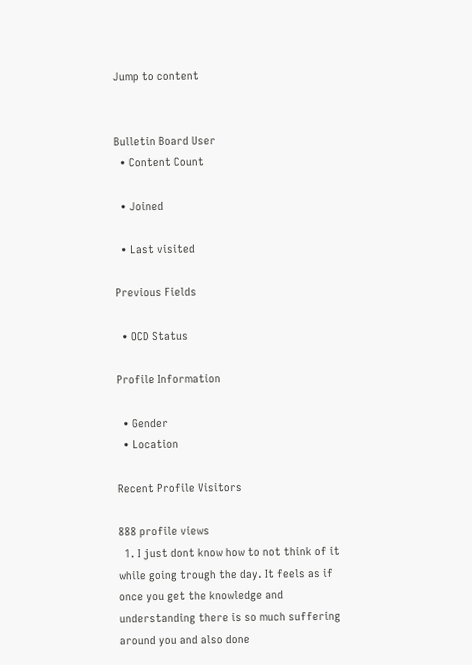Jump to content


Bulletin Board User
  • Content Count

  • Joined

  • Last visited

Previous Fields

  • OCD Status

Profile Information

  • Gender
  • Location

Recent Profile Visitors

888 profile views
  1. I just dont know how to not think of it while going trough the day. It feels as if once you get the knowledge and understanding there is so much suffering around you and also done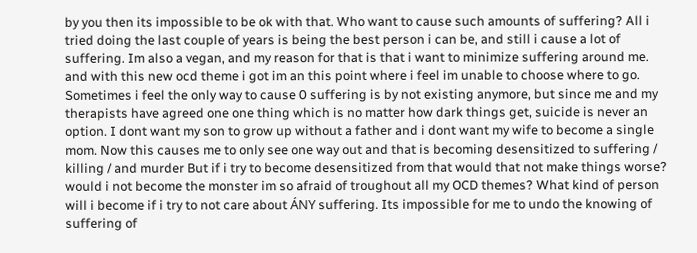by you then its impossible to be ok with that. Who want to cause such amounts of suffering? All i tried doing the last couple of years is being the best person i can be, and still i cause a lot of suffering. Im also a vegan, and my reason for that is that i want to minimize suffering around me. and with this new ocd theme i got im an this point where i feel im unable to choose where to go. Sometimes i feel the only way to cause 0 suffering is by not existing anymore, but since me and my therapists have agreed one one thing which is no matter how dark things get, suicide is never an option. I dont want my son to grow up without a father and i dont want my wife to become a single mom. Now this causes me to only see one way out and that is becoming desensitized to suffering / killing / and murder But if i try to become desensitized from that would that not make things worse? would i not become the monster im so afraid of troughout all my OCD themes? What kind of person will i become if i try to not care about ÁNY suffering. Its impossible for me to undo the knowing of suffering of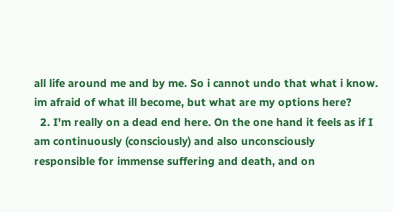all life around me and by me. So i cannot undo that what i know. im afraid of what ill become, but what are my options here?
  2. I'm really on a dead end here. On the one hand it feels as if I am continuously (consciously) and also unconsciously responsible for immense suffering and death, and on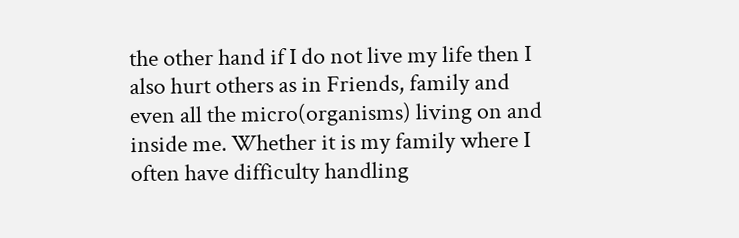the other hand if I do not live my life then I also hurt others as in Friends, family and even all the micro(organisms) living on and inside me. Whether it is my family where I often have difficulty handling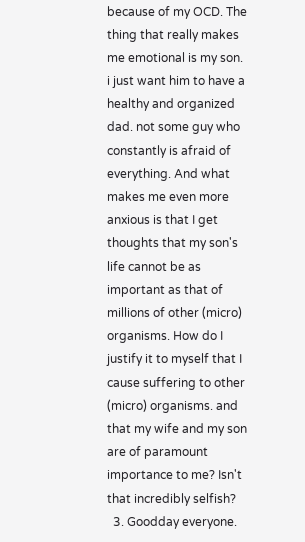because of my OCD. The thing that really makes me emotional is my son. i just want him to have a healthy and organized dad. not some guy who constantly is afraid of everything. And what makes me even more anxious is that I get thoughts that my son's life cannot be as important as that of millions of other (micro) organisms. How do I justify it to myself that I cause suffering to other (micro) organisms. and that my wife and my son are of paramount importance to me? Isn't that incredibly selfish?
  3. Goodday everyone.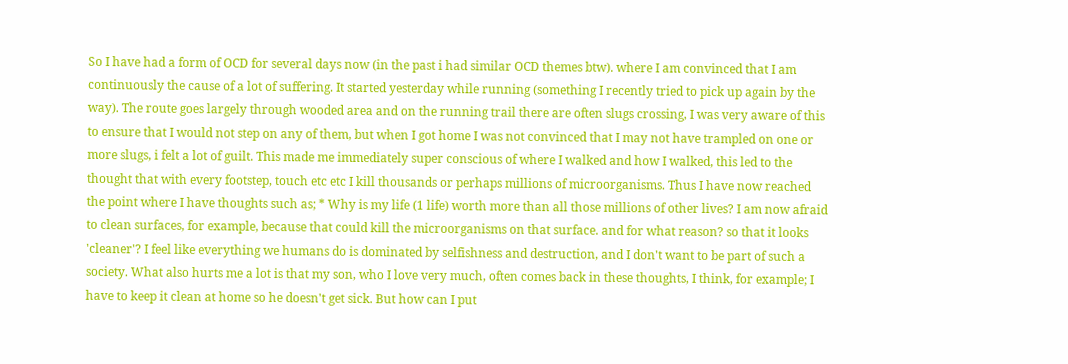So I have had a form of OCD for several days now (in the past i had similar OCD themes btw). where I am convinced that I am continuously the cause of a lot of suffering. It started yesterday while running (something I recently tried to pick up again by the way). The route goes largely through wooded area and on the running trail there are often slugs crossing, I was very aware of this to ensure that I would not step on any of them, but when I got home I was not convinced that I may not have trampled on one or more slugs, i felt a lot of guilt. This made me immediately super conscious of where I walked and how I walked, this led to the thought that with every footstep, touch etc etc I kill thousands or perhaps millions of microorganisms. Thus I have now reached the point where I have thoughts such as; * Why is my life (1 life) worth more than all those millions of other lives? I am now afraid to clean surfaces, for example, because that could kill the microorganisms on that surface. and for what reason? so that it looks 'cleaner'? I feel like everything we humans do is dominated by selfishness and destruction, and I don't want to be part of such a society. What also hurts me a lot is that my son, who I love very much, often comes back in these thoughts, I think, for example; I have to keep it clean at home so he doesn't get sick. But how can I put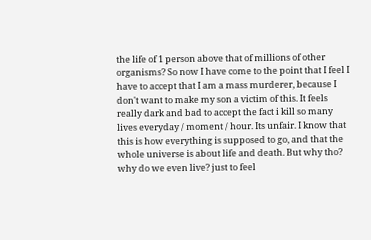the life of 1 person above that of millions of other organisms? So now I have come to the point that I feel I have to accept that I am a mass murderer, because I don't want to make my son a victim of this. It feels really dark and bad to accept the fact i kill so many lives everyday / moment / hour. Its unfair. I know that this is how everything is supposed to go, and that the whole universe is about life and death. But why tho? why do we even live? just to feel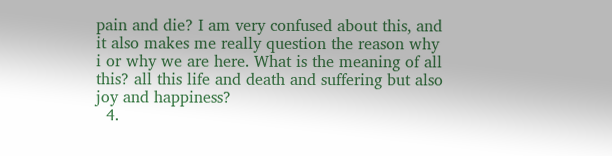pain and die? I am very confused about this, and it also makes me really question the reason why i or why we are here. What is the meaning of all this? all this life and death and suffering but also joy and happiness?
  4.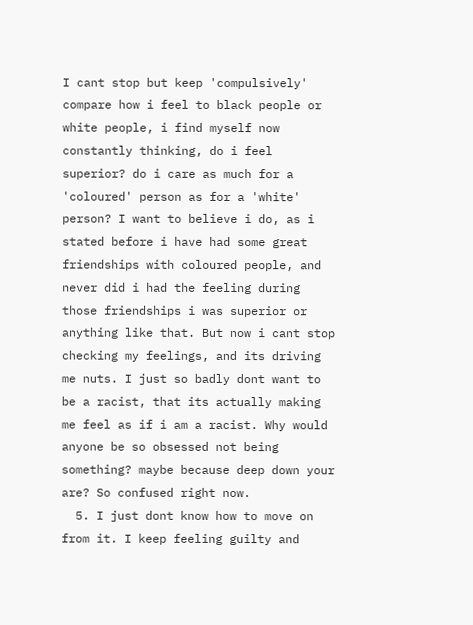I cant stop but keep 'compulsively' compare how i feel to black people or white people, i find myself now constantly thinking, do i feel superior? do i care as much for a 'coloured' person as for a 'white' person? I want to believe i do, as i stated before i have had some great friendships with coloured people, and never did i had the feeling during those friendships i was superior or anything like that. But now i cant stop checking my feelings, and its driving me nuts. I just so badly dont want to be a racist, that its actually making me feel as if i am a racist. Why would anyone be so obsessed not being something? maybe because deep down your are? So confused right now.
  5. I just dont know how to move on from it. I keep feeling guilty and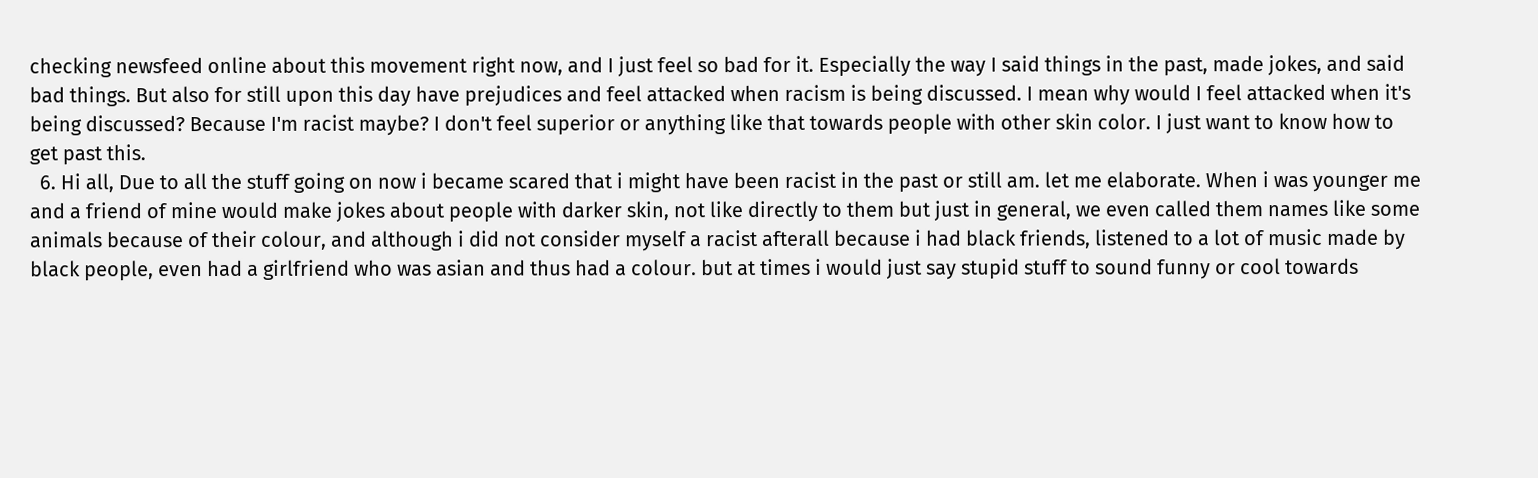checking newsfeed online about this movement right now, and I just feel so bad for it. Especially the way I said things in the past, made jokes, and said bad things. But also for still upon this day have prejudices and feel attacked when racism is being discussed. I mean why would I feel attacked when it's being discussed? Because I'm racist maybe? I don't feel superior or anything like that towards people with other skin color. I just want to know how to get past this.
  6. Hi all, Due to all the stuff going on now i became scared that i might have been racist in the past or still am. let me elaborate. When i was younger me and a friend of mine would make jokes about people with darker skin, not like directly to them but just in general, we even called them names like some animals because of their colour, and although i did not consider myself a racist afterall because i had black friends, listened to a lot of music made by black people, even had a girlfriend who was asian and thus had a colour. but at times i would just say stupid stuff to sound funny or cool towards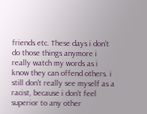friends etc. These days i don't do those things anymore i really watch my words as i know they can offend others. i still don't really see myself as a racist, because i don't feel superior to any other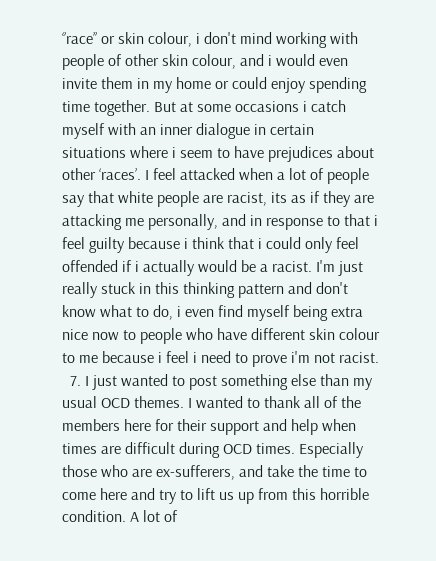‘’race’’ or skin colour, i don't mind working with people of other skin colour, and i would even invite them in my home or could enjoy spending time together. But at some occasions i catch myself with an inner dialogue in certain situations where i seem to have prejudices about other ‘races’. I feel attacked when a lot of people say that white people are racist, its as if they are attacking me personally, and in response to that i feel guilty because i think that i could only feel offended if i actually would be a racist. I'm just really stuck in this thinking pattern and don't know what to do, i even find myself being extra nice now to people who have different skin colour to me because i feel i need to prove i'm not racist.
  7. I just wanted to post something else than my usual OCD themes. I wanted to thank all of the members here for their support and help when times are difficult during OCD times. Especially those who are ex-sufferers, and take the time to come here and try to lift us up from this horrible condition. A lot of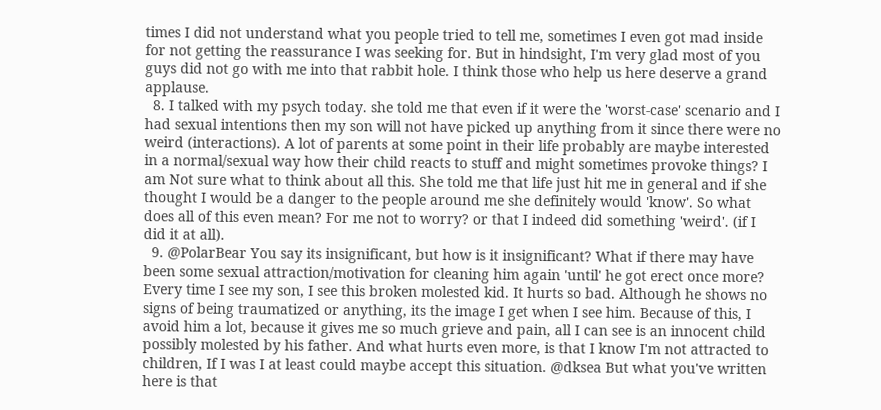times I did not understand what you people tried to tell me, sometimes I even got mad inside for not getting the reassurance I was seeking for. But in hindsight, I'm very glad most of you guys did not go with me into that rabbit hole. I think those who help us here deserve a grand applause.
  8. I talked with my psych today. she told me that even if it were the 'worst-case' scenario and I had sexual intentions then my son will not have picked up anything from it since there were no weird (interactions). A lot of parents at some point in their life probably are maybe interested in a normal/sexual way how their child reacts to stuff and might sometimes provoke things? I am Not sure what to think about all this. She told me that life just hit me in general and if she thought I would be a danger to the people around me she definitely would 'know'. So what does all of this even mean? For me not to worry? or that I indeed did something 'weird'. (if I did it at all).
  9. @PolarBear You say its insignificant, but how is it insignificant? What if there may have been some sexual attraction/motivation for cleaning him again 'until' he got erect once more? Every time I see my son, I see this broken molested kid. It hurts so bad. Although he shows no signs of being traumatized or anything, its the image I get when I see him. Because of this, I avoid him a lot, because it gives me so much grieve and pain, all I can see is an innocent child possibly molested by his father. And what hurts even more, is that I know I'm not attracted to children, If I was I at least could maybe accept this situation. @dksea But what you've written here is that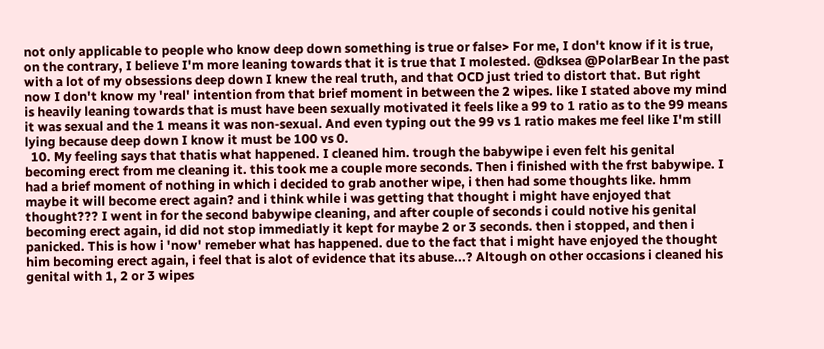not only applicable to people who know deep down something is true or false> For me, I don't know if it is true, on the contrary, I believe I'm more leaning towards that it is true that I molested. @dksea @PolarBear In the past with a lot of my obsessions deep down I knew the real truth, and that OCD just tried to distort that. But right now I don't know my 'real' intention from that brief moment in between the 2 wipes. like I stated above my mind is heavily leaning towards that is must have been sexually motivated it feels like a 99 to 1 ratio as to the 99 means it was sexual and the 1 means it was non-sexual. And even typing out the 99 vs 1 ratio makes me feel like I'm still lying because deep down I know it must be 100 vs 0.
  10. My feeling says that thatis what happened. I cleaned him. trough the babywipe i even felt his genital becoming erect from me cleaning it. this took me a couple more seconds. Then i finished with the frst babywipe. I had a brief moment of nothing in which i decided to grab another wipe, i then had some thoughts like. hmm maybe it will become erect again? and i think while i was getting that thought i might have enjoyed that thought??? I went in for the second babywipe cleaning, and after couple of seconds i could notive his genital becoming erect again, id did not stop immediatly it kept for maybe 2 or 3 seconds. then i stopped, and then i panicked. This is how i 'now' remeber what has happened. due to the fact that i might have enjoyed the thought him becoming erect again, i feel that is alot of evidence that its abuse...? Altough on other occasions i cleaned his genital with 1, 2 or 3 wipes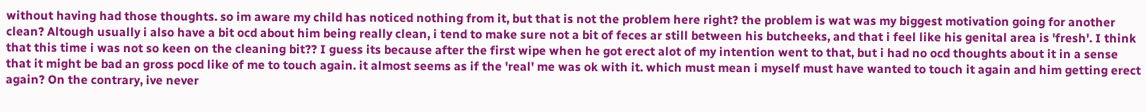without having had those thoughts. so im aware my child has noticed nothing from it, but that is not the problem here right? the problem is wat was my biggest motivation going for another clean? Altough usually i also have a bit ocd about him being really clean, i tend to make sure not a bit of feces ar still between his butcheeks, and that i feel like his genital area is 'fresh'. I think that this time i was not so keen on the cleaning bit?? I guess its because after the first wipe when he got erect alot of my intention went to that, but i had no ocd thoughts about it in a sense that it might be bad an gross pocd like of me to touch again. it almost seems as if the 'real' me was ok with it. which must mean i myself must have wanted to touch it again and him getting erect again? On the contrary, ive never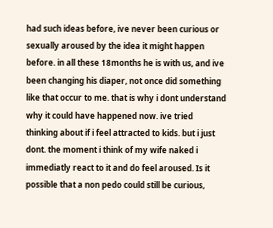had such ideas before, ive never been curious or sexually aroused by the idea it might happen before. in all these 18months he is with us, and ive been changing his diaper, not once did something like that occur to me. that is why i dont understand why it could have happened now. ive tried thinking about if i feel attracted to kids. but i just dont. the moment i think of my wife naked i immediatly react to it and do feel aroused. Is it possible that a non pedo could still be curious,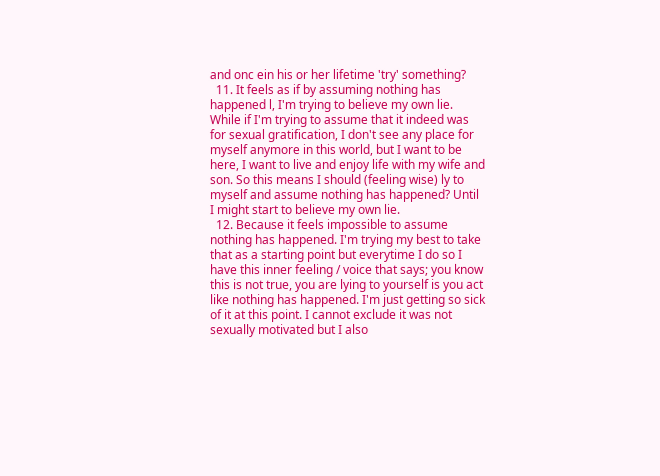and onc ein his or her lifetime 'try' something?
  11. It feels as if by assuming nothing has happened l, I'm trying to believe my own lie. While if I'm trying to assume that it indeed was for sexual gratification, I don't see any place for myself anymore in this world, but I want to be here, I want to live and enjoy life with my wife and son. So this means I should (feeling wise) ly to myself and assume nothing has happened? Until I might start to believe my own lie.
  12. Because it feels impossible to assume nothing has happened. I'm trying my best to take that as a starting point but everytime I do so I have this inner feeling / voice that says; you know this is not true, you are lying to yourself is you act like nothing has happened. I'm just getting so sick of it at this point. I cannot exclude it was not sexually motivated but I also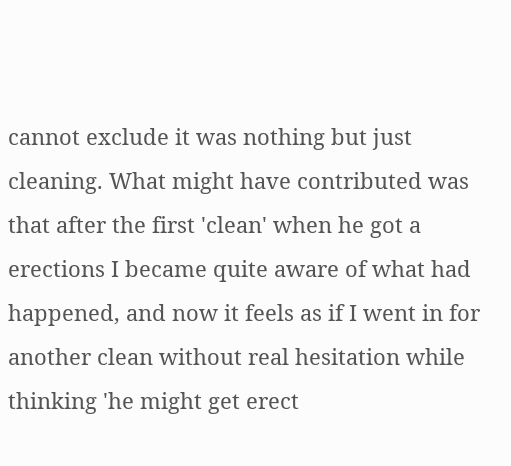cannot exclude it was nothing but just cleaning. What might have contributed was that after the first 'clean' when he got a erections I became quite aware of what had happened, and now it feels as if I went in for another clean without real hesitation while thinking 'he might get erect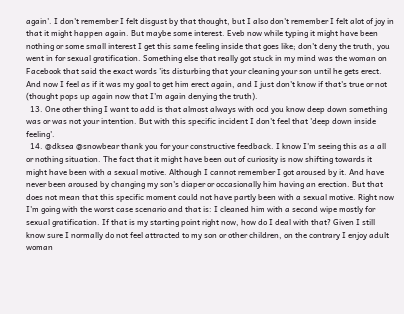again'. I don't remember I felt disgust by that thought, but I also don't remember I felt alot of joy in that it might happen again. But maybe some interest. Eveb now while typing it might have been nothing or some small interest I get this same feeling inside that goes like; don't deny the truth, you went in for sexual gratification. Something else that really got stuck in my mind was the woman on Facebook that said the exact words 'its disturbing that your cleaning your son until he gets erect. And now I feel as if it was my goal to get him erect again, and I just don't know if that's true or not (thought pops up again now that I'm again denying the truth).
  13. One other thing I want to add is that almost always with ocd you know deep down something was or was not your intention. But with this specific incident I don't feel that 'deep down inside feeling'.
  14. @dksea @snowbear thank you for your constructive feedback. I know I'm seeing this as a all or nothing situation. The fact that it might have been out of curiosity is now shifting towards it might have been with a sexual motive. Although I cannot remember I got aroused by it. And have never been aroused by changing my son's diaper or occasionally him having an erection. But that does not mean that this specific moment could not have partly been with a sexual motive. Right now I'm going with the worst case scenario and that is: I cleaned him with a second wipe mostly for sexual gratification. If that is my starting point right now, how do I deal with that? Given I still know sure I normally do not feel attracted to my son or other children, on the contrary I enjoy adult woman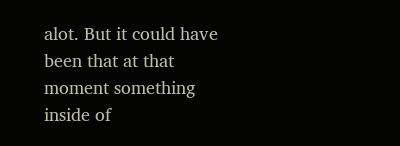alot. But it could have been that at that moment something inside of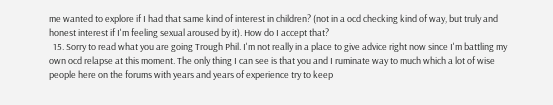me wanted to explore if I had that same kind of interest in children? (not in a ocd checking kind of way, but truly and honest interest if I'm feeling sexual aroused by it). How do I accept that?
  15. Sorry to read what you are going Trough Phil. I'm not really in a place to give advice right now since I'm battling my own ocd relapse at this moment. The only thing I can see is that you and I ruminate way to much which a lot of wise people here on the forums with years and years of experience try to keep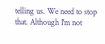telling us. We need to stop that. Although I'm not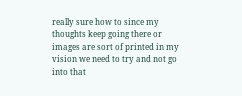really sure how to since my thoughts keep going there or images are sort of printed in my vision we need to try and not go into that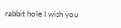rabbit hole I wish you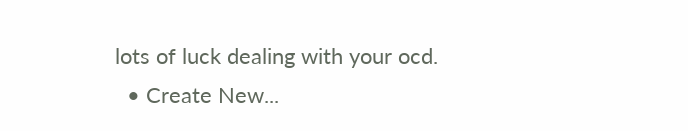lots of luck dealing with your ocd.
  • Create New...